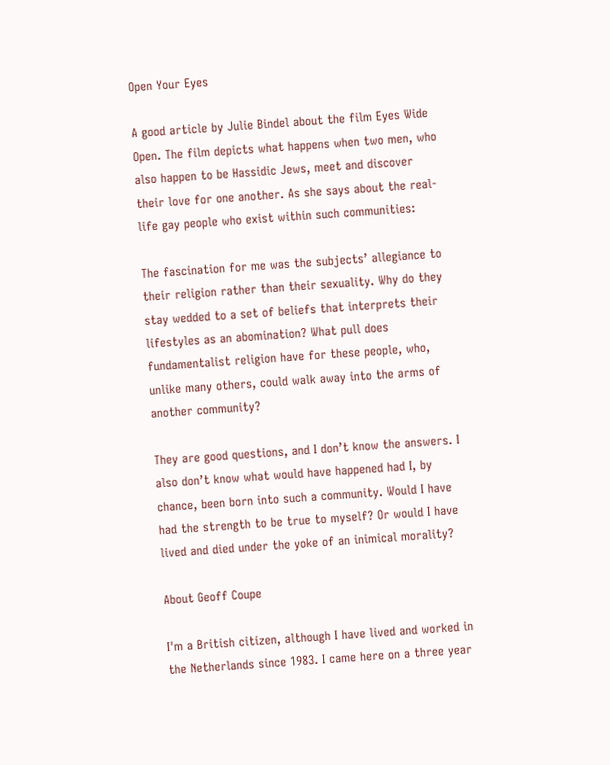Open Your Eyes

A good article by Julie Bindel about the film Eyes Wide Open. The film depicts what happens when two men, who also happen to be Hassidic Jews, meet and discover their love for one another. As she says about the real-life gay people who exist within such communities:

The fascination for me was the subjects’ allegiance to their religion rather than their sexuality. Why do they stay wedded to a set of beliefs that interprets their lifestyles as an abomination? What pull does fundamentalist religion have for these people, who, unlike many others, could walk away into the arms of another community?

They are good questions, and I don’t know the answers. I also don’t know what would have happened had I, by chance, been born into such a community. Would I have had the strength to be true to myself? Or would I have lived and died under the yoke of an inimical morality?

About Geoff Coupe

I'm a British citizen, although I have lived and worked in the Netherlands since 1983. I came here on a three year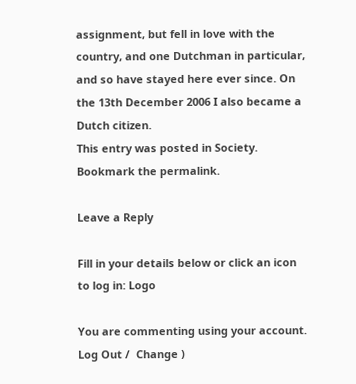assignment, but fell in love with the country, and one Dutchman in particular, and so have stayed here ever since. On the 13th December 2006 I also became a Dutch citizen.
This entry was posted in Society. Bookmark the permalink.

Leave a Reply

Fill in your details below or click an icon to log in: Logo

You are commenting using your account. Log Out /  Change )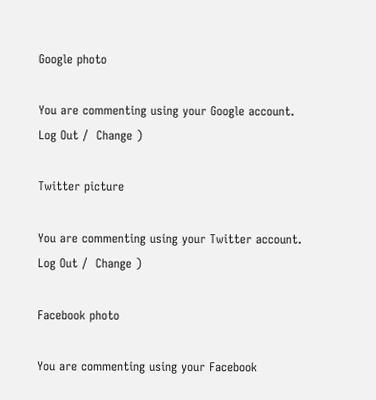Google photo

You are commenting using your Google account. Log Out /  Change )

Twitter picture

You are commenting using your Twitter account. Log Out /  Change )

Facebook photo

You are commenting using your Facebook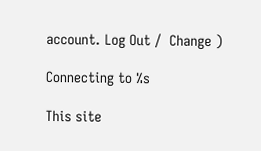account. Log Out /  Change )

Connecting to %s

This site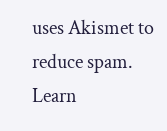uses Akismet to reduce spam. Learn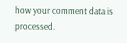how your comment data is processed.